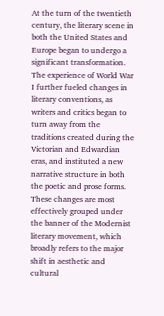At the turn of the twentieth century, the literary scene in both the United States and Europe began to undergo a significant transformation. The experience of World War I further fueled changes in literary conventions, as writers and critics began to turn away from the traditions created during the Victorian and Edwardian eras, and instituted a new narrative structure in both the poetic and prose forms. These changes are most effectively grouped under the banner of the Modernist literary movement, which broadly refers to the major shift in aesthetic and cultural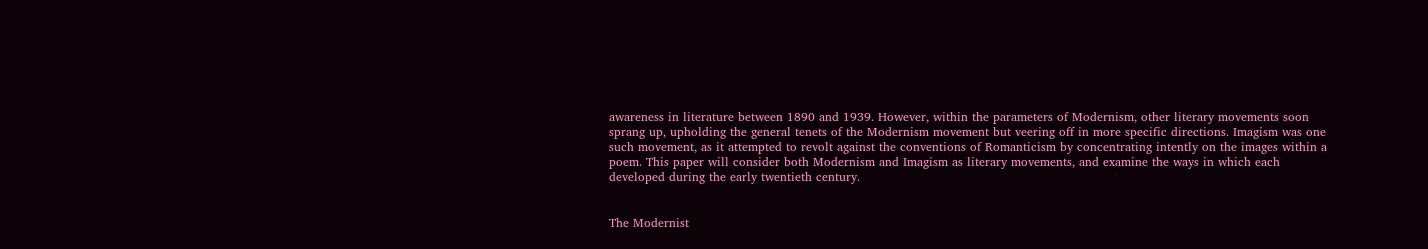awareness in literature between 1890 and 1939. However, within the parameters of Modernism, other literary movements soon sprang up, upholding the general tenets of the Modernism movement but veering off in more specific directions. Imagism was one such movement, as it attempted to revolt against the conventions of Romanticism by concentrating intently on the images within a poem. This paper will consider both Modernism and Imagism as literary movements, and examine the ways in which each developed during the early twentieth century.


The Modernist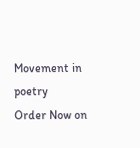Movement in poetry
Order Now on